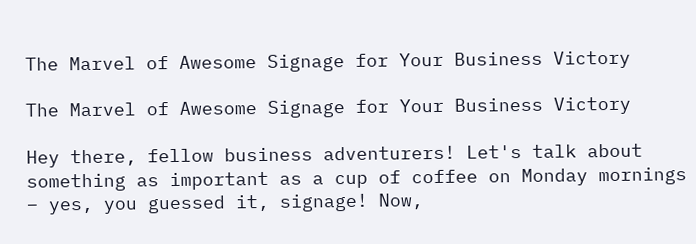The Marvel of Awesome Signage for Your Business Victory

The Marvel of Awesome Signage for Your Business Victory

Hey there, fellow business adventurers! Let's talk about something as important as a cup of coffee on Monday mornings – yes, you guessed it, signage! Now,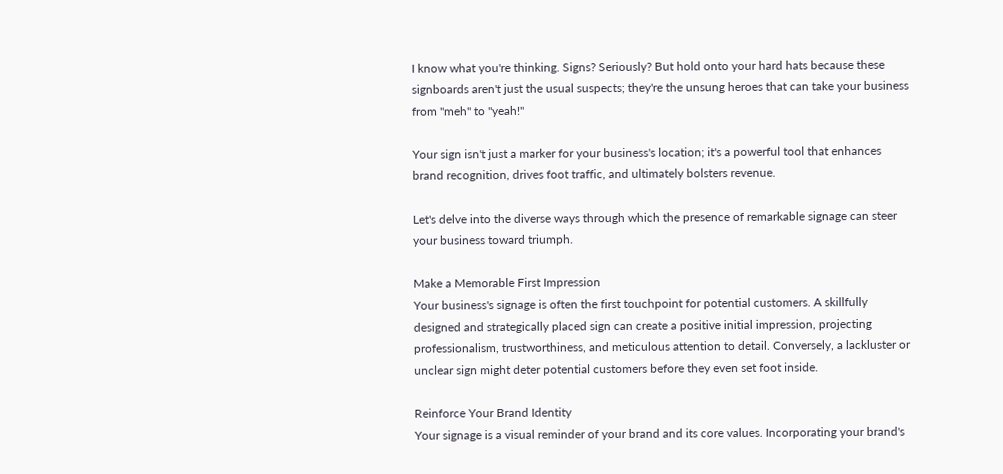I know what you're thinking. Signs? Seriously? But hold onto your hard hats because these signboards aren't just the usual suspects; they're the unsung heroes that can take your business from "meh" to "yeah!"

Your sign isn't just a marker for your business's location; it's a powerful tool that enhances brand recognition, drives foot traffic, and ultimately bolsters revenue.

Let's delve into the diverse ways through which the presence of remarkable signage can steer your business toward triumph.

Make a Memorable First Impression
Your business's signage is often the first touchpoint for potential customers. A skillfully designed and strategically placed sign can create a positive initial impression, projecting professionalism, trustworthiness, and meticulous attention to detail. Conversely, a lackluster or unclear sign might deter potential customers before they even set foot inside.

Reinforce Your Brand Identity
Your signage is a visual reminder of your brand and its core values. Incorporating your brand's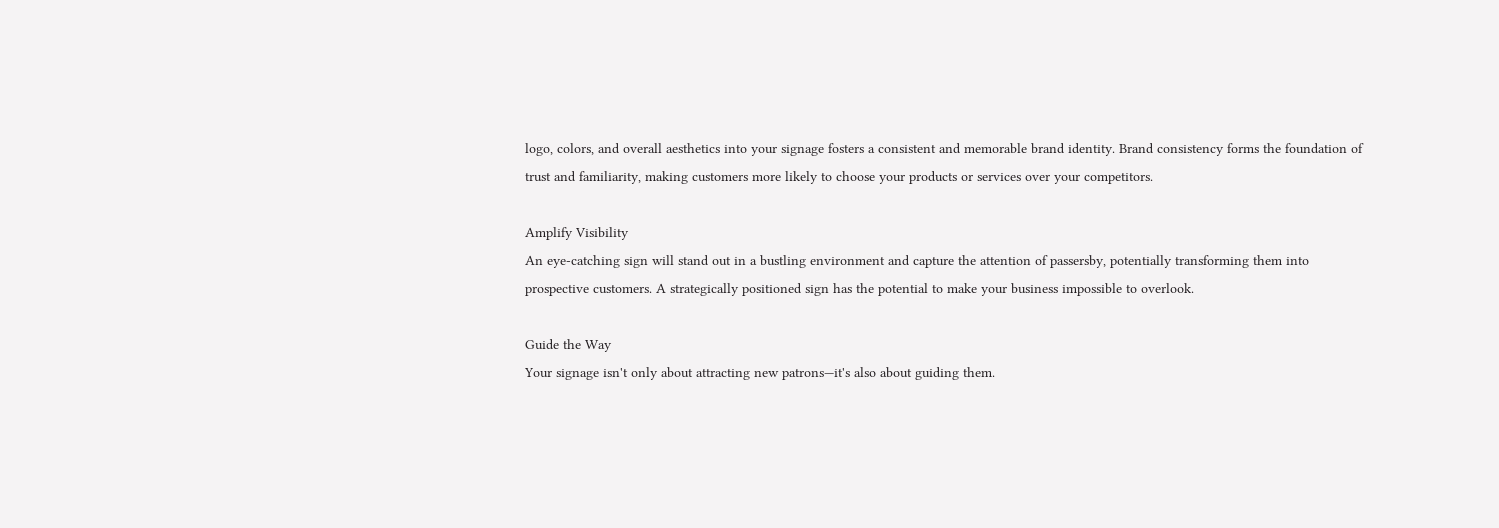logo, colors, and overall aesthetics into your signage fosters a consistent and memorable brand identity. Brand consistency forms the foundation of trust and familiarity, making customers more likely to choose your products or services over your competitors.

Amplify Visibility
An eye-catching sign will stand out in a bustling environment and capture the attention of passersby, potentially transforming them into prospective customers. A strategically positioned sign has the potential to make your business impossible to overlook.

Guide the Way
Your signage isn't only about attracting new patrons—it's also about guiding them.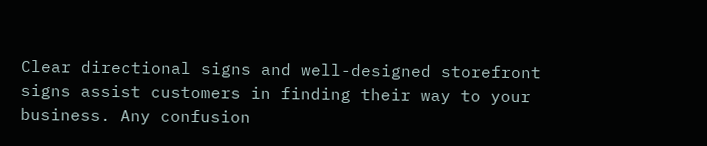Clear directional signs and well-designed storefront signs assist customers in finding their way to your business. Any confusion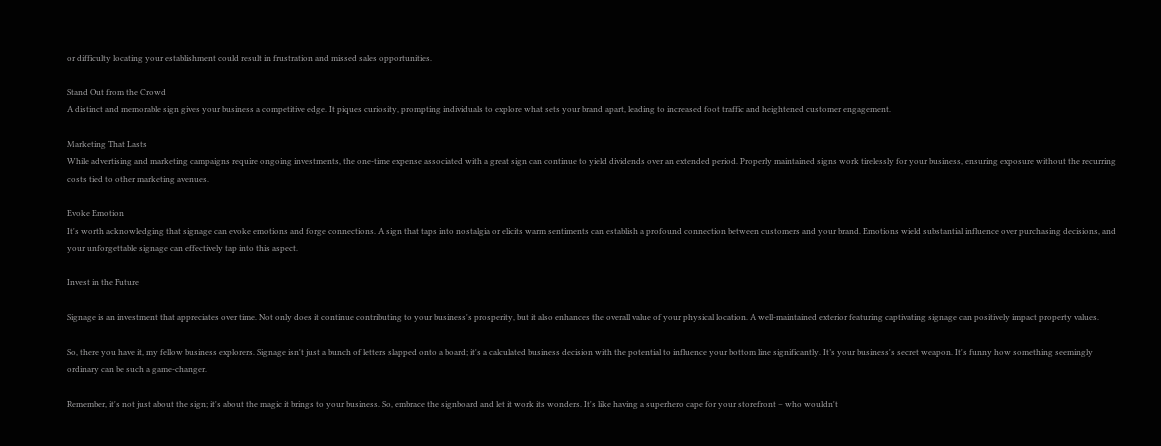or difficulty locating your establishment could result in frustration and missed sales opportunities.

Stand Out from the Crowd
A distinct and memorable sign gives your business a competitive edge. It piques curiosity, prompting individuals to explore what sets your brand apart, leading to increased foot traffic and heightened customer engagement.

Marketing That Lasts
While advertising and marketing campaigns require ongoing investments, the one-time expense associated with a great sign can continue to yield dividends over an extended period. Properly maintained signs work tirelessly for your business, ensuring exposure without the recurring costs tied to other marketing avenues.

Evoke Emotion
It's worth acknowledging that signage can evoke emotions and forge connections. A sign that taps into nostalgia or elicits warm sentiments can establish a profound connection between customers and your brand. Emotions wield substantial influence over purchasing decisions, and your unforgettable signage can effectively tap into this aspect.

Invest in the Future

Signage is an investment that appreciates over time. Not only does it continue contributing to your business's prosperity, but it also enhances the overall value of your physical location. A well-maintained exterior featuring captivating signage can positively impact property values.

So, there you have it, my fellow business explorers. Signage isn't just a bunch of letters slapped onto a board; it's a calculated business decision with the potential to influence your bottom line significantly. It’s your business's secret weapon. It's funny how something seemingly ordinary can be such a game-changer.

Remember, it's not just about the sign; it's about the magic it brings to your business. So, embrace the signboard and let it work its wonders. It's like having a superhero cape for your storefront – who wouldn't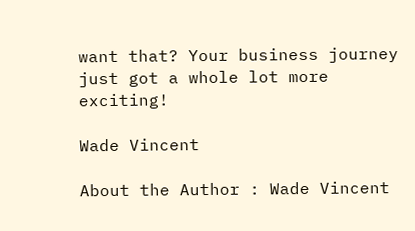want that? Your business journey just got a whole lot more exciting!

Wade Vincent

About the Author : Wade Vincent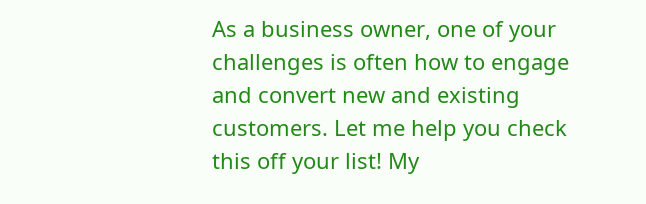As a business owner, one of your challenges is often how to engage and convert new and existing customers. Let me help you check this off your list! My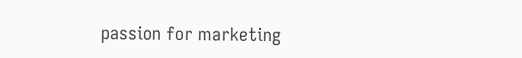passion for marketing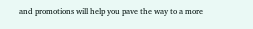and promotions will help you pave the way to a more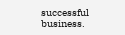successful business.